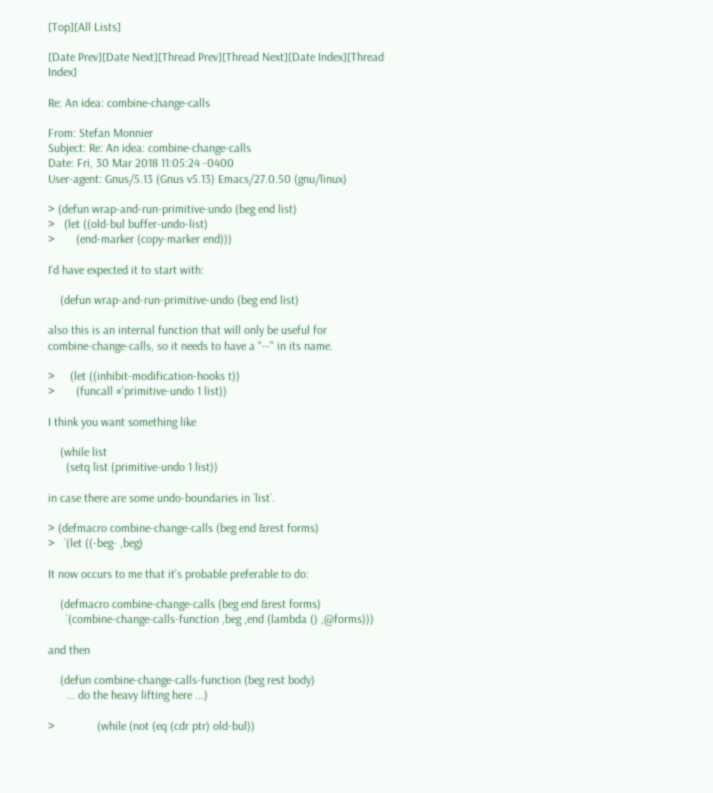[Top][All Lists]

[Date Prev][Date Next][Thread Prev][Thread Next][Date Index][Thread Index]

Re: An idea: combine-change-calls

From: Stefan Monnier
Subject: Re: An idea: combine-change-calls
Date: Fri, 30 Mar 2018 11:05:24 -0400
User-agent: Gnus/5.13 (Gnus v5.13) Emacs/27.0.50 (gnu/linux)

> (defun wrap-and-run-primitive-undo (beg end list)
>   (let ((old-bul buffer-undo-list)
>       (end-marker (copy-marker end)))

I'd have expected it to start with:

    (defun wrap-and-run-primitive-undo (beg end list)

also this is an internal function that will only be useful for
combine-change-calls, so it needs to have a "--" in its name.

>     (let ((inhibit-modification-hooks t))
>       (funcall #'primitive-undo 1 list))

I think you want something like

    (while list
      (setq list (primitive-undo 1 list))

in case there are some undo-boundaries in `list`.

> (defmacro combine-change-calls (beg end &rest forms)
>   `(let ((-beg- ,beg)

It now occurs to me that it's probable preferable to do:

    (defmacro combine-change-calls (beg end &rest forms)
      `(combine-change-calls-function ,beg ,end (lambda () ,@forms)))

and then

    (defun combine-change-calls-function (beg rest body)
      ... do the heavy lifting here ...)

>              (while (not (eq (cdr ptr) old-bul))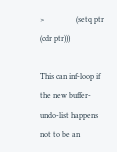>                (setq ptr (cdr ptr)))

This can inf-loop if the new buffer-undo-list happens not to be an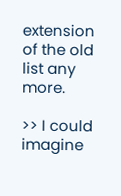extension of the old list any more.

>> I could imagine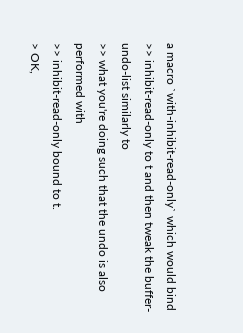a macro `with-inhibit-read-only` which would bind
>> inhibit-read-only to t and then tweak the buffer-undo-list similarly to
>> what you're doing such that the undo is also performed with
>> inhibit-read-only bound to t.
> OK,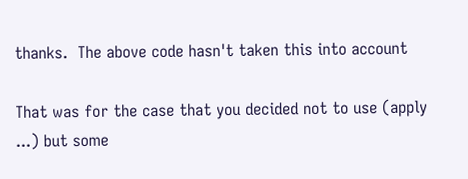thanks.  The above code hasn't taken this into account

That was for the case that you decided not to use (apply ...) but some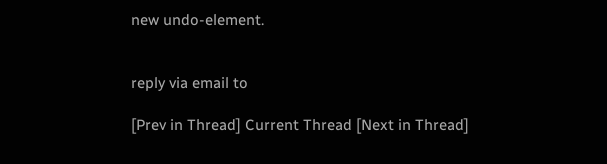new undo-element.


reply via email to

[Prev in Thread] Current Thread [Next in Thread]